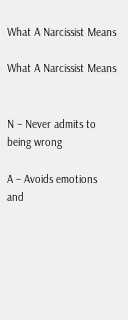What A Narcissist Means

What A Narcissist Means


N – Never admits to being wrong

A – Avoids emotions and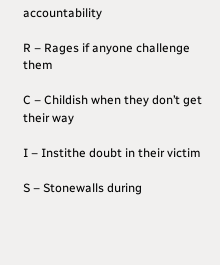accountability

R – Rages if anyone challenge them

C – Childish when they don’t get their way

I – Instithe doubt in their victim

S – Stonewalls during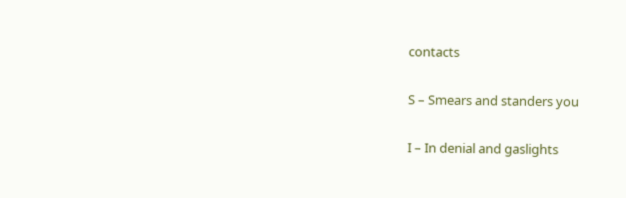contacts

S – Smears and standers you

I – In denial and gaslights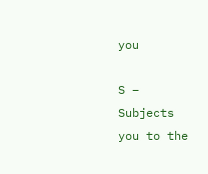you

S – Subjects you to the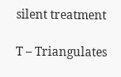silent treatment

T – Triangulates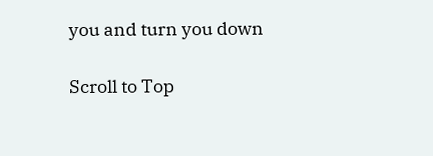you and turn you down

Scroll to Top